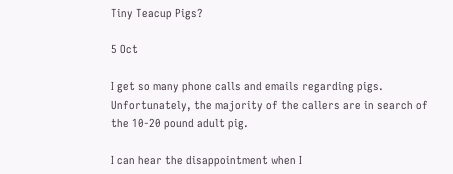Tiny Teacup Pigs?

5 Oct

I get so many phone calls and emails regarding pigs. Unfortunately, the majority of the callers are in search of the 10-20 pound adult pig.

I can hear the disappointment when I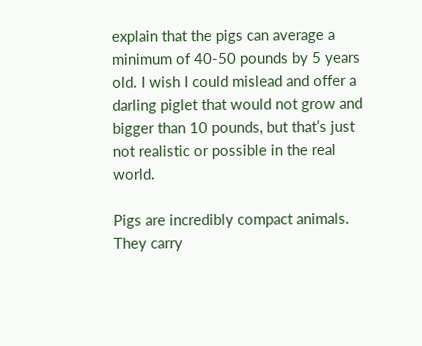explain that the pigs can average a minimum of 40-50 pounds by 5 years old. I wish I could mislead and offer a darling piglet that would not grow and bigger than 10 pounds, but that’s just not realistic or possible in the real world.

Pigs are incredibly compact animals. They carry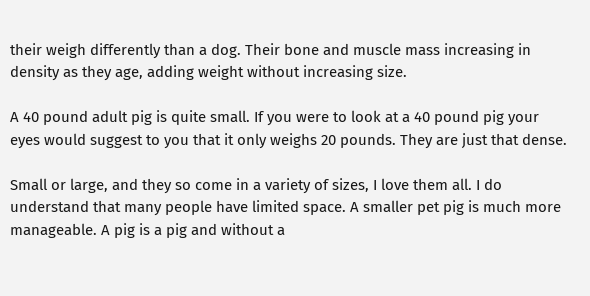their weigh differently than a dog. Their bone and muscle mass increasing in density as they age, adding weight without increasing size.

A 40 pound adult pig is quite small. If you were to look at a 40 pound pig your eyes would suggest to you that it only weighs 20 pounds. They are just that dense.

Small or large, and they so come in a variety of sizes, I love them all. I do understand that many people have limited space. A smaller pet pig is much more manageable. A pig is a pig and without a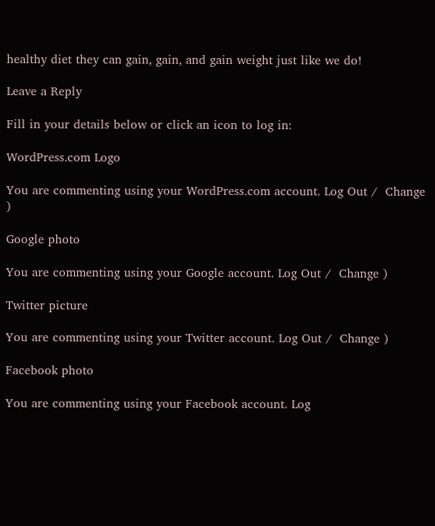healthy diet they can gain, gain, and gain weight just like we do!

Leave a Reply

Fill in your details below or click an icon to log in:

WordPress.com Logo

You are commenting using your WordPress.com account. Log Out /  Change )

Google photo

You are commenting using your Google account. Log Out /  Change )

Twitter picture

You are commenting using your Twitter account. Log Out /  Change )

Facebook photo

You are commenting using your Facebook account. Log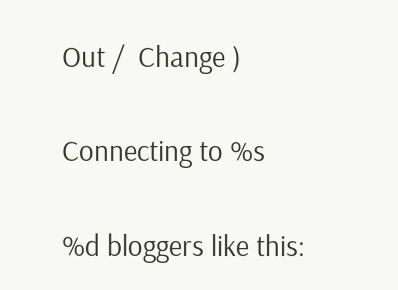Out /  Change )

Connecting to %s

%d bloggers like this: